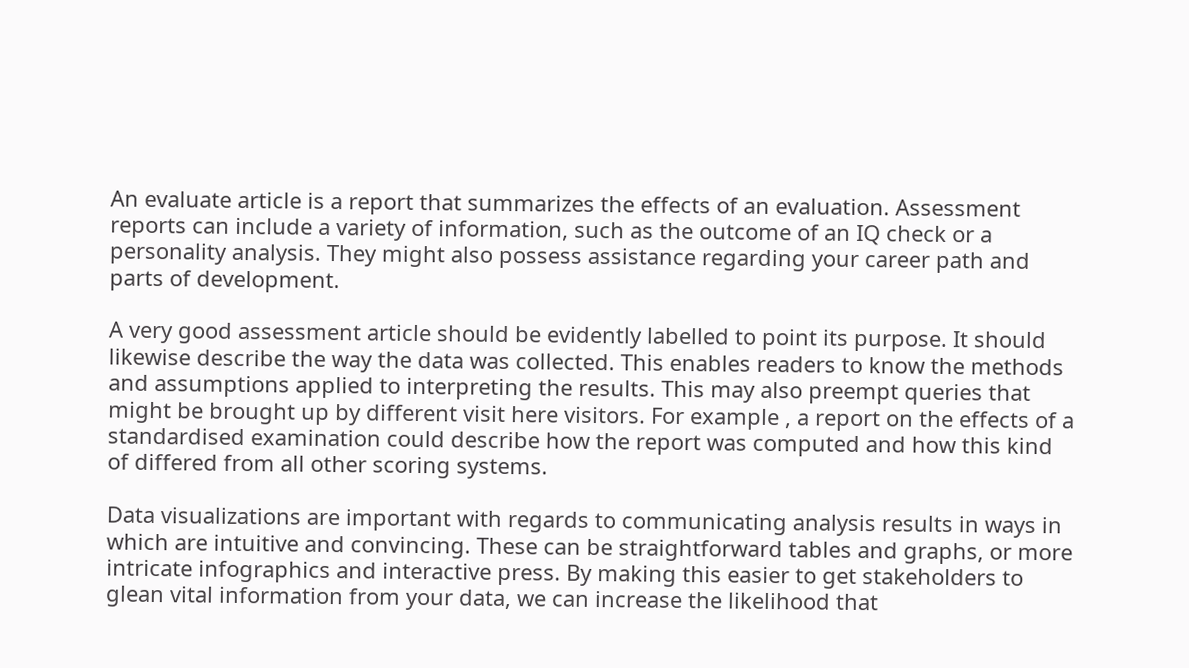An evaluate article is a report that summarizes the effects of an evaluation. Assessment reports can include a variety of information, such as the outcome of an IQ check or a personality analysis. They might also possess assistance regarding your career path and parts of development.

A very good assessment article should be evidently labelled to point its purpose. It should likewise describe the way the data was collected. This enables readers to know the methods and assumptions applied to interpreting the results. This may also preempt queries that might be brought up by different visit here visitors. For example , a report on the effects of a standardised examination could describe how the report was computed and how this kind of differed from all other scoring systems.

Data visualizations are important with regards to communicating analysis results in ways in which are intuitive and convincing. These can be straightforward tables and graphs, or more intricate infographics and interactive press. By making this easier to get stakeholders to glean vital information from your data, we can increase the likelihood that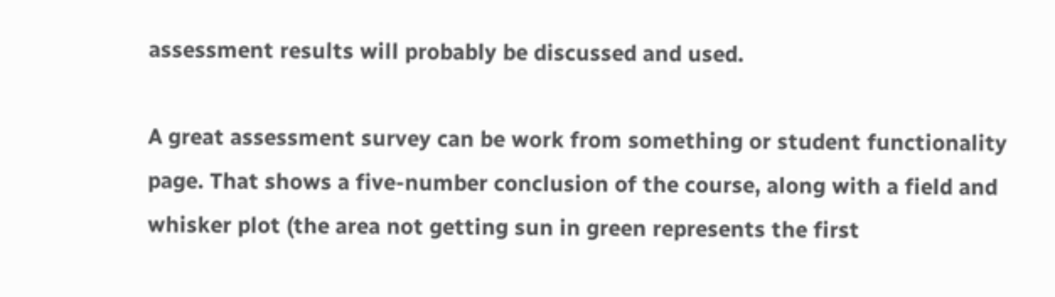assessment results will probably be discussed and used.

A great assessment survey can be work from something or student functionality page. That shows a five-number conclusion of the course, along with a field and whisker plot (the area not getting sun in green represents the first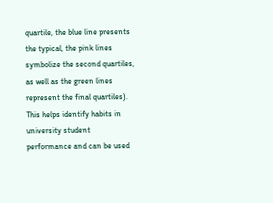quartile, the blue line presents the typical, the pink lines symbolize the second quartiles, as well as the green lines represent the final quartiles). This helps identify habits in university student performance and can be used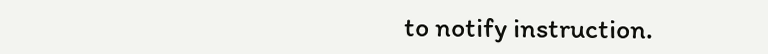to notify instruction.